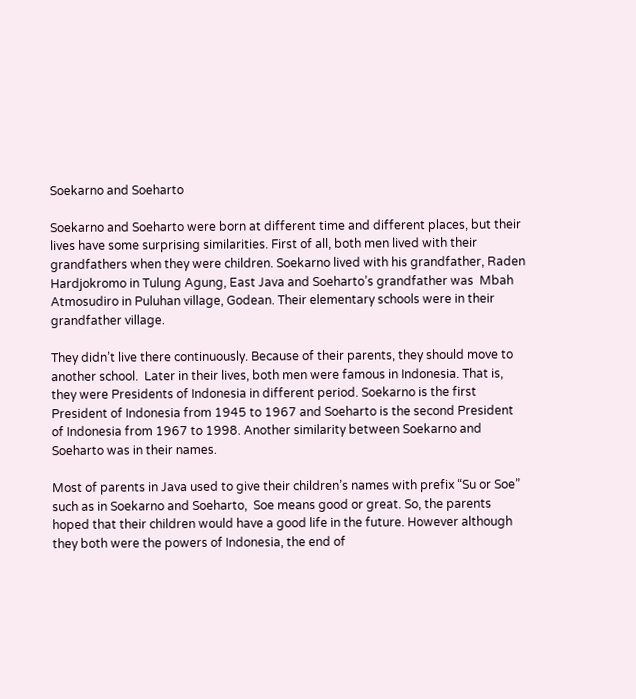Soekarno and Soeharto

Soekarno and Soeharto were born at different time and different places, but their lives have some surprising similarities. First of all, both men lived with their grandfathers when they were children. Soekarno lived with his grandfather, Raden Hardjokromo in Tulung Agung, East Java and Soeharto’s grandfather was  Mbah Atmosudiro in Puluhan village, Godean. Their elementary schools were in their grandfather village.

They didn’t live there continuously. Because of their parents, they should move to another school.  Later in their lives, both men were famous in Indonesia. That is, they were Presidents of Indonesia in different period. Soekarno is the first President of Indonesia from 1945 to 1967 and Soeharto is the second President of Indonesia from 1967 to 1998. Another similarity between Soekarno and Soeharto was in their names.

Most of parents in Java used to give their children’s names with prefix “Su or Soe” such as in Soekarno and Soeharto,  Soe means good or great. So, the parents hoped that their children would have a good life in the future. However although they both were the powers of Indonesia, the end of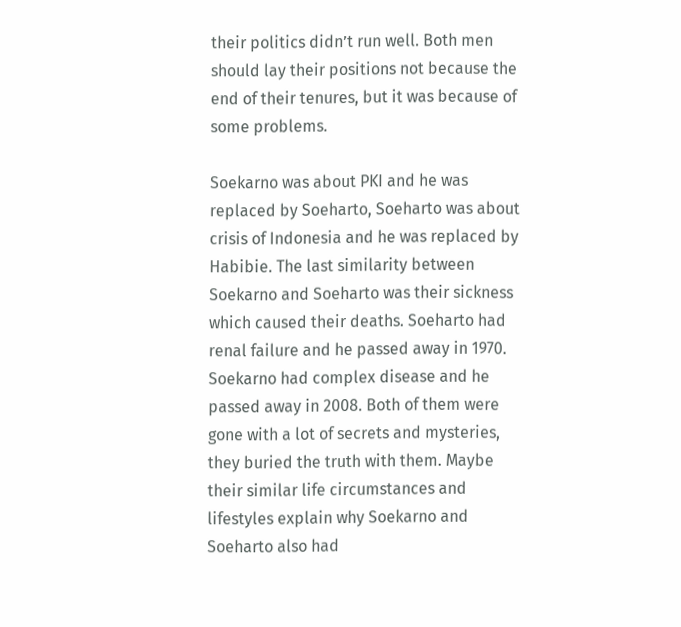their politics didn’t run well. Both men should lay their positions not because the end of their tenures, but it was because of some problems.

Soekarno was about PKI and he was replaced by Soeharto, Soeharto was about crisis of Indonesia and he was replaced by Habibie. The last similarity between Soekarno and Soeharto was their sickness which caused their deaths. Soeharto had renal failure and he passed away in 1970. Soekarno had complex disease and he passed away in 2008. Both of them were gone with a lot of secrets and mysteries, they buried the truth with them. Maybe their similar life circumstances and lifestyles explain why Soekarno and Soeharto also had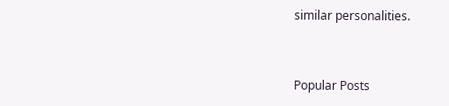similar personalities.


Popular Posts